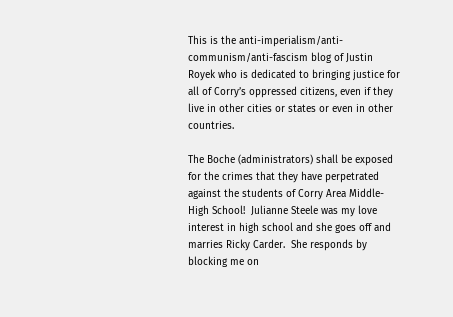This is the anti-imperialism/anti-communism/anti-fascism blog of Justin Royek who is dedicated to bringing justice for all of Corry’s oppressed citizens, even if they live in other cities or states or even in other countries.

The Boche (administrators) shall be exposed for the crimes that they have perpetrated against the students of Corry Area Middle-High School!  Julianne Steele was my love interest in high school and she goes off and marries Ricky Carder.  She responds by blocking me on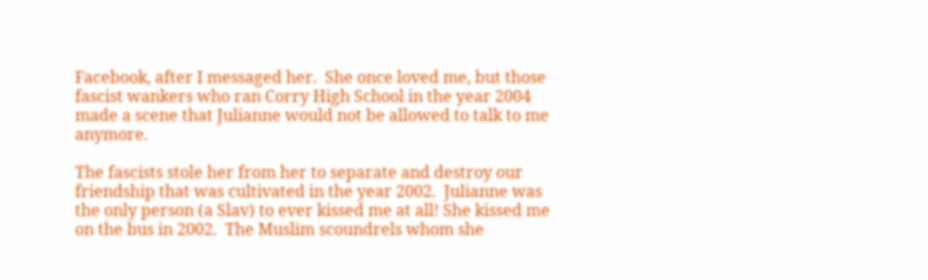Facebook, after I messaged her.  She once loved me, but those fascist wankers who ran Corry High School in the year 2004 made a scene that Julianne would not be allowed to talk to me anymore.

The fascists stole her from her to separate and destroy our friendship that was cultivated in the year 2002.  Julianne was the only person (a Slav) to ever kissed me at all! She kissed me on the bus in 2002.  The Muslim scoundrels whom she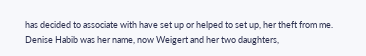has decided to associate with have set up or helped to set up, her theft from me.  Denise Habib was her name, now Weigert and her two daughters,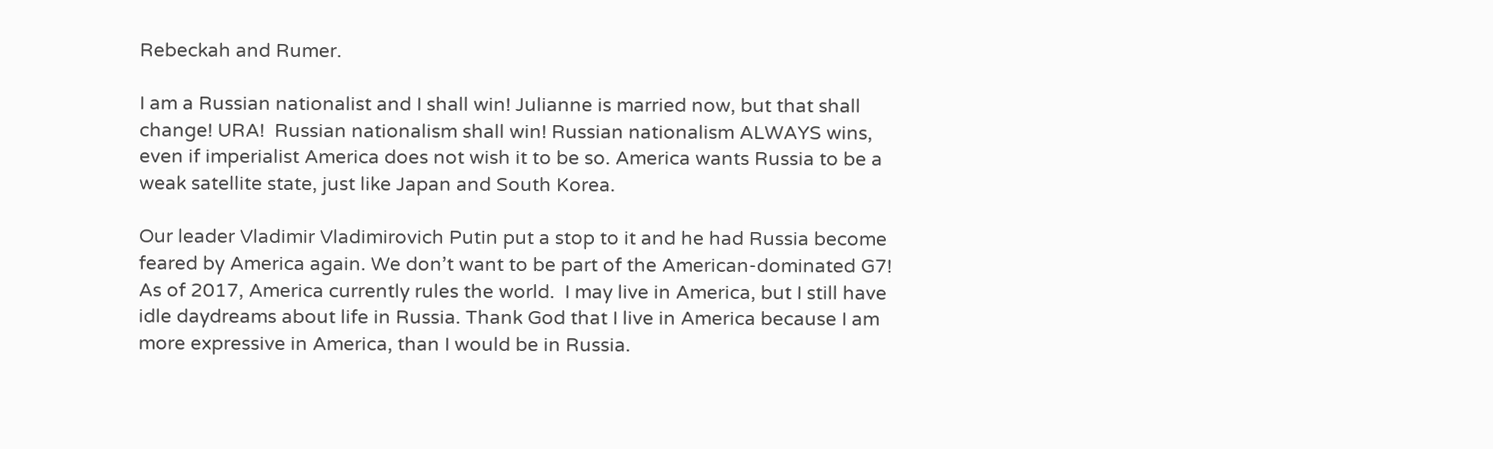Rebeckah and Rumer.

I am a Russian nationalist and I shall win! Julianne is married now, but that shall change! URA!  Russian nationalism shall win! Russian nationalism ALWAYS wins, even if imperialist America does not wish it to be so. America wants Russia to be a weak satellite state, just like Japan and South Korea.

Our leader Vladimir Vladimirovich Putin put a stop to it and he had Russia become feared by America again. We don’t want to be part of the American-dominated G7! As of 2017, America currently rules the world.  I may live in America, but I still have idle daydreams about life in Russia. Thank God that I live in America because I am more expressive in America, than I would be in Russia.